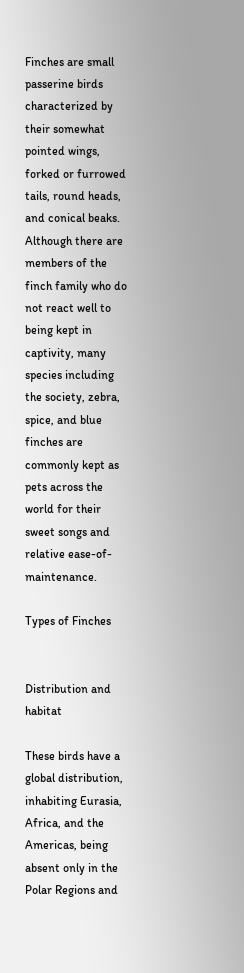Finches are small passerine birds characterized by their somewhat pointed wings, forked or furrowed tails, round heads, and conical beaks. Although there are members of the finch family who do not react well to being kept in captivity, many species including the society, zebra, spice, and blue finches are commonly kept as pets across the world for their sweet songs and relative ease-of-maintenance.

Types of Finches


Distribution and habitat

These birds have a global distribution, inhabiting Eurasia, Africa, and the Americas, being absent only in the Polar Regions and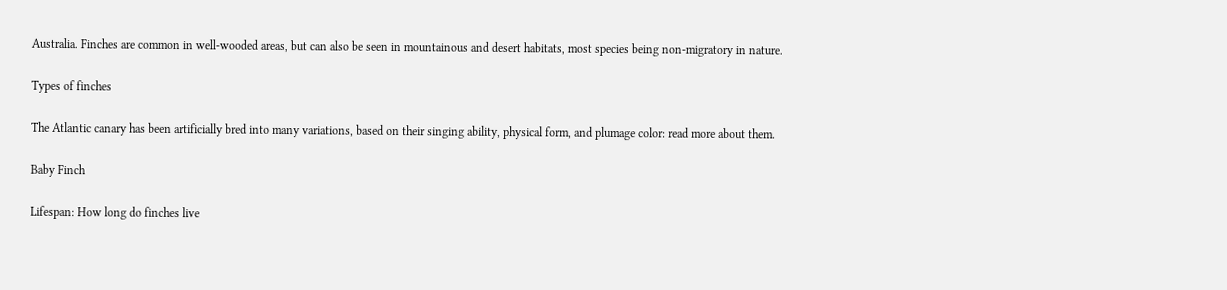Australia. Finches are common in well-wooded areas, but can also be seen in mountainous and desert habitats, most species being non-migratory in nature.

Types of finches

The Atlantic canary has been artificially bred into many variations, based on their singing ability, physical form, and plumage color: read more about them.

Baby Finch

Lifespan: How long do finches live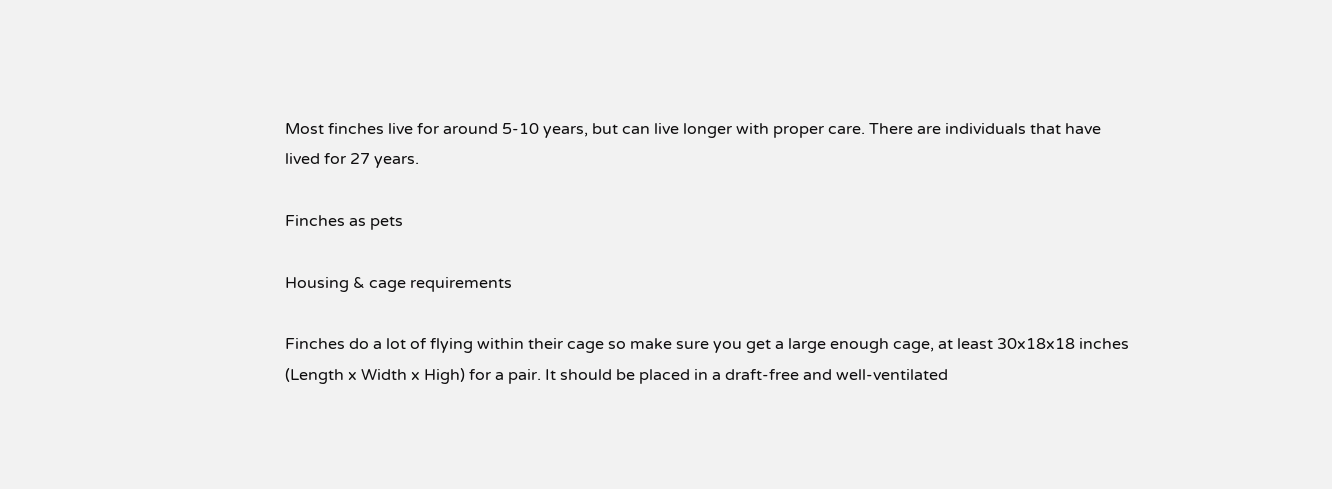Most finches live for around 5-10 years, but can live longer with proper care. There are individuals that have lived for 27 years.

Finches as pets

Housing & cage requirements

Finches do a lot of flying within their cage so make sure you get a large enough cage, at least 30x18x18 inches (Length x Width x High) for a pair. It should be placed in a draft-free and well-ventilated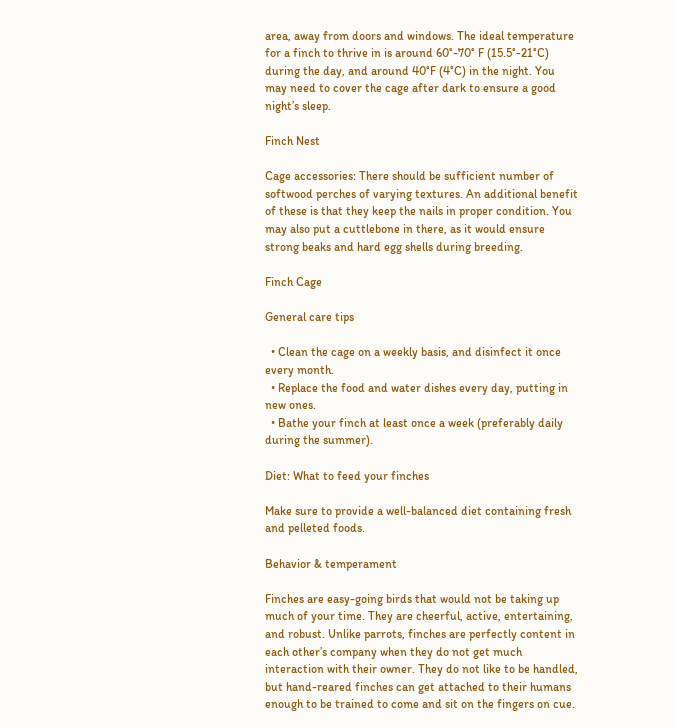area, away from doors and windows. The ideal temperature for a finch to thrive in is around 60°-70° F (15.5°-21°C) during the day, and around 40°F (4°C) in the night. You may need to cover the cage after dark to ensure a good night’s sleep.

Finch Nest

Cage accessories: There should be sufficient number of softwood perches of varying textures. An additional benefit of these is that they keep the nails in proper condition. You may also put a cuttlebone in there, as it would ensure strong beaks and hard egg shells during breeding.

Finch Cage

General care tips

  • Clean the cage on a weekly basis, and disinfect it once every month.
  • Replace the food and water dishes every day, putting in new ones.
  • Bathe your finch at least once a week (preferably daily during the summer).

Diet: What to feed your finches

Make sure to provide a well-balanced diet containing fresh and pelleted foods.

Behavior & temperament

Finches are easy-going birds that would not be taking up much of your time. They are cheerful, active, entertaining, and robust. Unlike parrots, finches are perfectly content in each other’s company when they do not get much interaction with their owner. They do not like to be handled, but hand-reared finches can get attached to their humans enough to be trained to come and sit on the fingers on cue.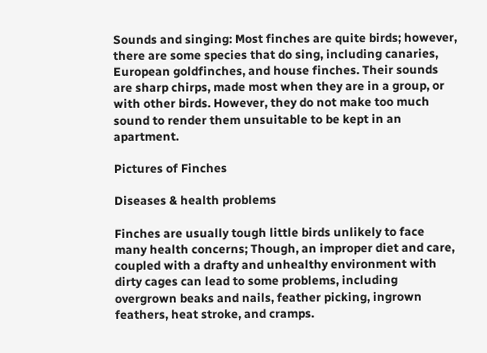Sounds and singing: Most finches are quite birds; however, there are some species that do sing, including canaries, European goldfinches, and house finches. Their sounds are sharp chirps, made most when they are in a group, or with other birds. However, they do not make too much sound to render them unsuitable to be kept in an apartment.

Pictures of Finches

Diseases & health problems

Finches are usually tough little birds unlikely to face many health concerns; Though, an improper diet and care, coupled with a drafty and unhealthy environment with dirty cages can lead to some problems, including overgrown beaks and nails, feather picking, ingrown feathers, heat stroke, and cramps.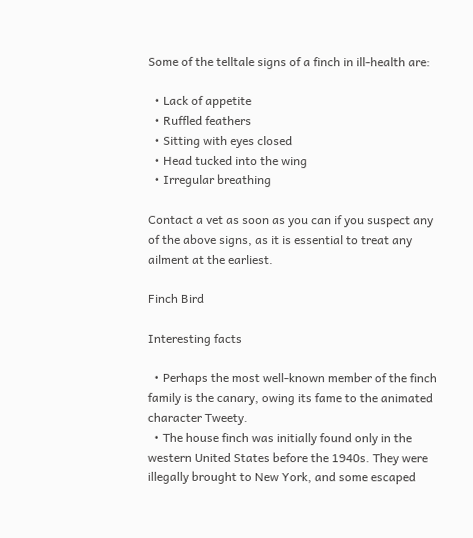Some of the telltale signs of a finch in ill-health are:

  • Lack of appetite
  • Ruffled feathers
  • Sitting with eyes closed
  • Head tucked into the wing
  • Irregular breathing

Contact a vet as soon as you can if you suspect any of the above signs, as it is essential to treat any ailment at the earliest.

Finch Bird

Interesting facts

  • Perhaps the most well-known member of the finch family is the canary, owing its fame to the animated character Tweety.
  • The house finch was initially found only in the western United States before the 1940s. They were illegally brought to New York, and some escaped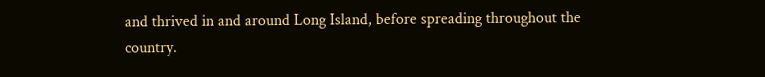and thrived in and around Long Island, before spreading throughout the country.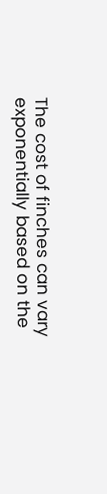The cost of finches can vary exponentially based on the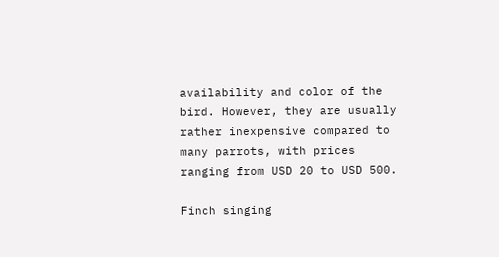availability and color of the bird. However, they are usually rather inexpensive compared to many parrots, with prices ranging from USD 20 to USD 500.

Finch singing